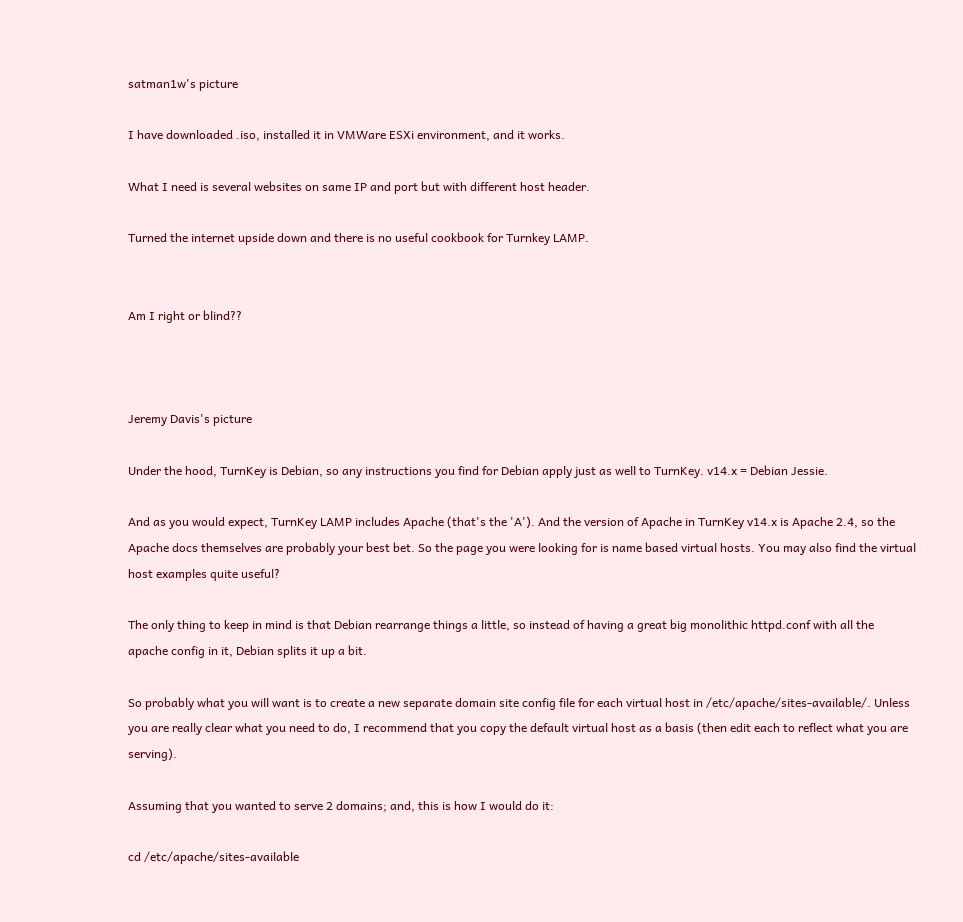satman1w's picture

I have downloaded .iso, installed it in VMWare ESXi environment, and it works.

What I need is several websites on same IP and port but with different host header.

Turned the internet upside down and there is no useful cookbook for Turnkey LAMP.


Am I right or blind??



Jeremy Davis's picture

Under the hood, TurnKey is Debian, so any instructions you find for Debian apply just as well to TurnKey. v14.x = Debian Jessie.

And as you would expect, TurnKey LAMP includes Apache (that's the 'A'). And the version of Apache in TurnKey v14.x is Apache 2.4, so the Apache docs themselves are probably your best bet. So the page you were looking for is name based virtual hosts. You may also find the virtual host examples quite useful?

The only thing to keep in mind is that Debian rearrange things a little, so instead of having a great big monolithic httpd.conf with all the apache config in it, Debian splits it up a bit.

So probably what you will want is to create a new separate domain site config file for each virtual host in /etc/apache/sites-available/. Unless you are really clear what you need to do, I recommend that you copy the default virtual host as a basis (then edit each to reflect what you are serving).

Assuming that you wanted to serve 2 domains; and, this is how I would do it:

cd /etc/apache/sites-available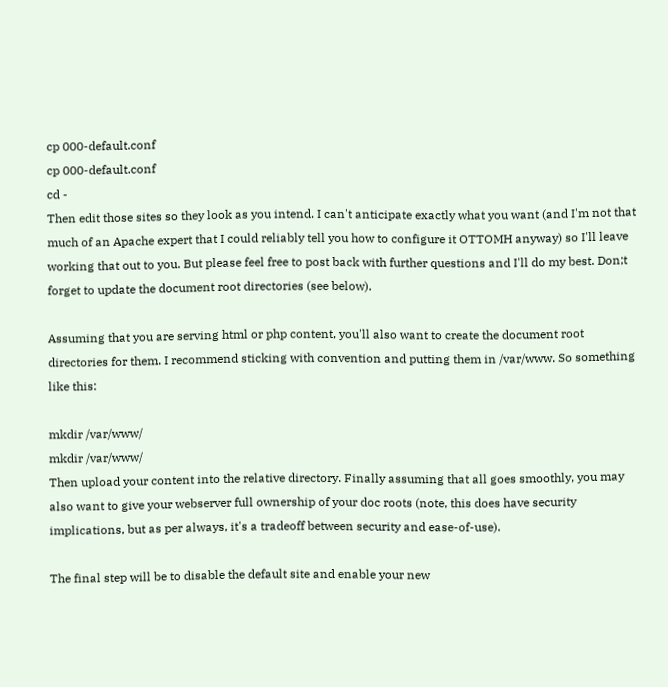cp 000-default.conf
cp 000-default.conf
cd -
Then edit those sites so they look as you intend. I can't anticipate exactly what you want (and I'm not that much of an Apache expert that I could reliably tell you how to configure it OTTOMH anyway) so I'll leave working that out to you. But please feel free to post back with further questions and I'll do my best. Don;t forget to update the document root directories (see below).

Assuming that you are serving html or php content, you'll also want to create the document root directories for them. I recommend sticking with convention and putting them in /var/www. So something like this:

mkdir /var/www/
mkdir /var/www/
Then upload your content into the relative directory. Finally assuming that all goes smoothly, you may also want to give your webserver full ownership of your doc roots (note, this does have security implications, but as per always, it's a tradeoff between security and ease-of-use).

The final step will be to disable the default site and enable your new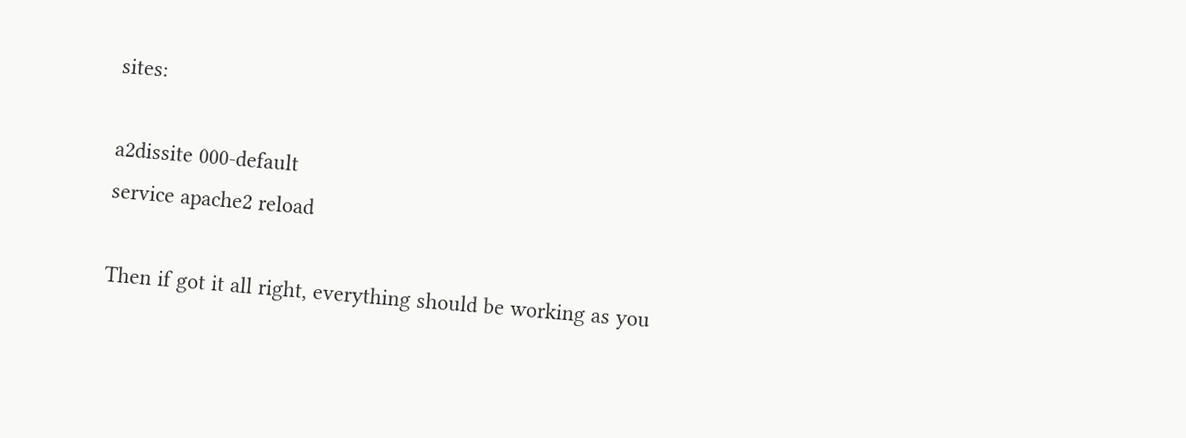sites:

a2dissite 000-default
service apache2 reload

Then if got it all right, everything should be working as you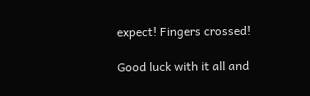expect! Fingers crossed!

Good luck with it all and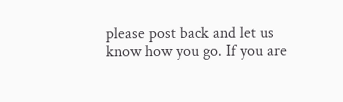please post back and let us know how you go. If you are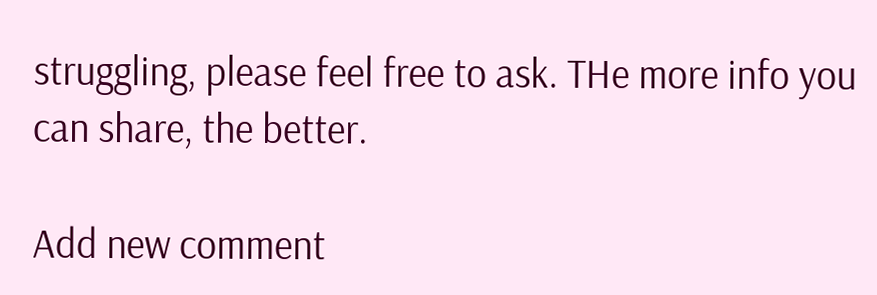struggling, please feel free to ask. THe more info you can share, the better.

Add new comment